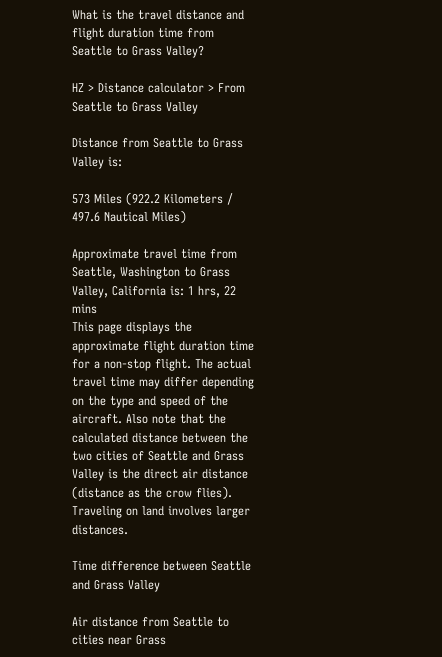What is the travel distance and flight duration time from Seattle to Grass Valley?

HZ > Distance calculator > From Seattle to Grass Valley

Distance from Seattle to Grass Valley is:

573 Miles (922.2 Kilometers / 497.6 Nautical Miles)

Approximate travel time from Seattle, Washington to Grass Valley, California is: 1 hrs, 22 mins
This page displays the approximate flight duration time for a non-stop flight. The actual travel time may differ depending on the type and speed of the aircraft. Also note that the calculated distance between the two cities of Seattle and Grass Valley is the direct air distance (distance as the crow flies). Traveling on land involves larger distances.

Time difference between Seattle and Grass Valley

Air distance from Seattle to cities near Grass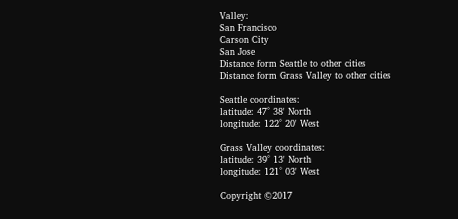Valley:
San Francisco
Carson City
San Jose
Distance form Seattle to other cities
Distance form Grass Valley to other cities

Seattle coordinates:
latitude: 47° 38' North
longitude: 122° 20' West

Grass Valley coordinates:
latitude: 39° 13' North
longitude: 121° 03' West

Copyright ©2017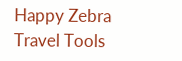Happy Zebra Travel Tools